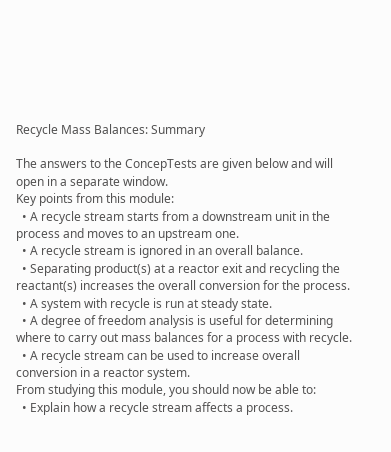Recycle Mass Balances: Summary

The answers to the ConcepTests are given below and will open in a separate window.
Key points from this module:
  • A recycle stream starts from a downstream unit in the process and moves to an upstream one.
  • A recycle stream is ignored in an overall balance.
  • Separating product(s) at a reactor exit and recycling the reactant(s) increases the overall conversion for the process.
  • A system with recycle is run at steady state.
  • A degree of freedom analysis is useful for determining where to carry out mass balances for a process with recycle.
  • A recycle stream can be used to increase overall conversion in a reactor system.
From studying this module, you should now be able to:
  • Explain how a recycle stream affects a process.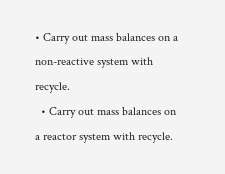• Carry out mass balances on a non-reactive system with recycle.
  • Carry out mass balances on a reactor system with recycle.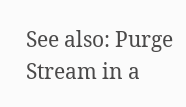See also: Purge Stream in a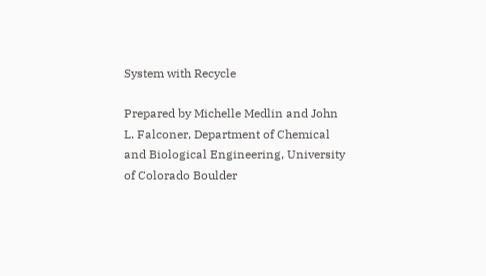System with Recycle

Prepared by Michelle Medlin and John L. Falconer, Department of Chemical and Biological Engineering, University of Colorado Boulder